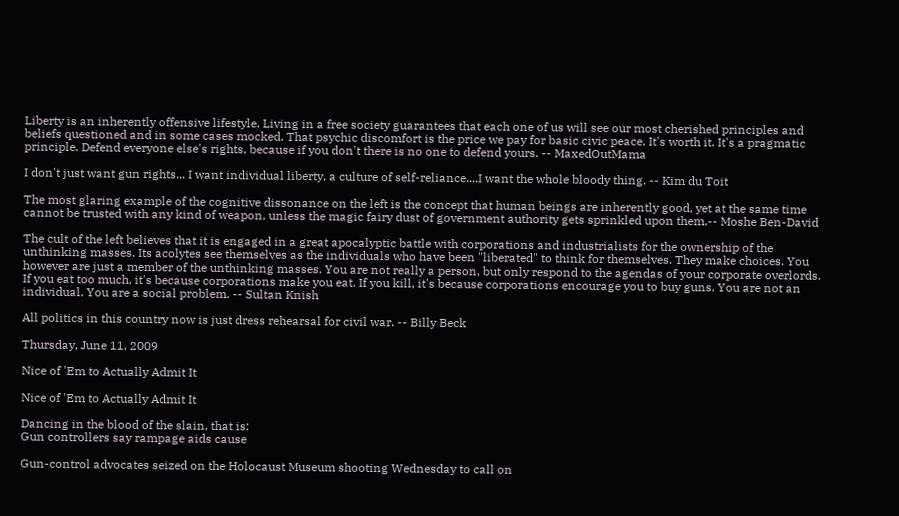Liberty is an inherently offensive lifestyle. Living in a free society guarantees that each one of us will see our most cherished principles and beliefs questioned and in some cases mocked. That psychic discomfort is the price we pay for basic civic peace. It's worth it. It's a pragmatic principle. Defend everyone else's rights, because if you don't there is no one to defend yours. -- MaxedOutMama

I don't just want gun rights... I want individual liberty, a culture of self-reliance....I want the whole bloody thing. -- Kim du Toit

The most glaring example of the cognitive dissonance on the left is the concept that human beings are inherently good, yet at the same time cannot be trusted with any kind of weapon, unless the magic fairy dust of government authority gets sprinkled upon them.-- Moshe Ben-David

The cult of the left believes that it is engaged in a great apocalyptic battle with corporations and industrialists for the ownership of the unthinking masses. Its acolytes see themselves as the individuals who have been "liberated" to think for themselves. They make choices. You however are just a member of the unthinking masses. You are not really a person, but only respond to the agendas of your corporate overlords. If you eat too much, it's because corporations make you eat. If you kill, it's because corporations encourage you to buy guns. You are not an individual. You are a social problem. -- Sultan Knish

All politics in this country now is just dress rehearsal for civil war. -- Billy Beck

Thursday, June 11, 2009

Nice of 'Em to Actually Admit It

Nice of 'Em to Actually Admit It

Dancing in the blood of the slain, that is:
Gun controllers say rampage aids cause

Gun-control advocates seized on the Holocaust Museum shooting Wednesday to call on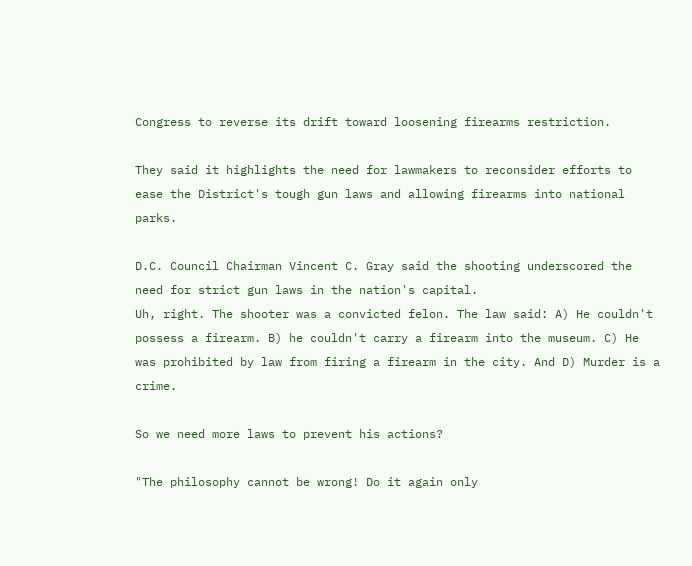Congress to reverse its drift toward loosening firearms restriction.

They said it highlights the need for lawmakers to reconsider efforts to ease the District's tough gun laws and allowing firearms into national parks.

D.C. Council Chairman Vincent C. Gray said the shooting underscored the need for strict gun laws in the nation's capital.
Uh, right. The shooter was a convicted felon. The law said: A) He couldn't possess a firearm. B) he couldn't carry a firearm into the museum. C) He was prohibited by law from firing a firearm in the city. And D) Murder is a crime.

So we need more laws to prevent his actions?

"The philosophy cannot be wrong! Do it again only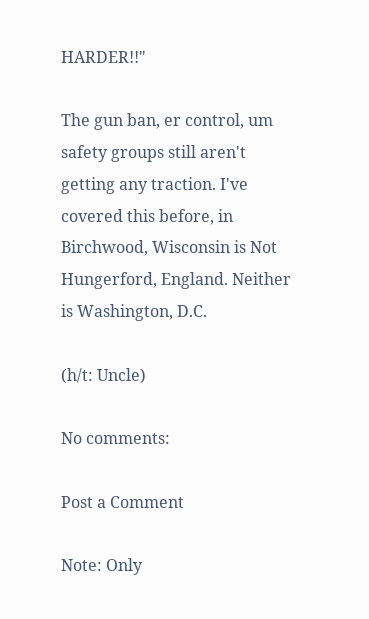HARDER!!"

The gun ban, er control, um safety groups still aren't getting any traction. I've covered this before, in Birchwood, Wisconsin is Not Hungerford, England. Neither is Washington, D.C.

(h/t: Uncle)

No comments:

Post a Comment

Note: Only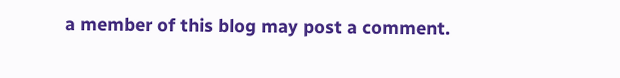a member of this blog may post a comment.